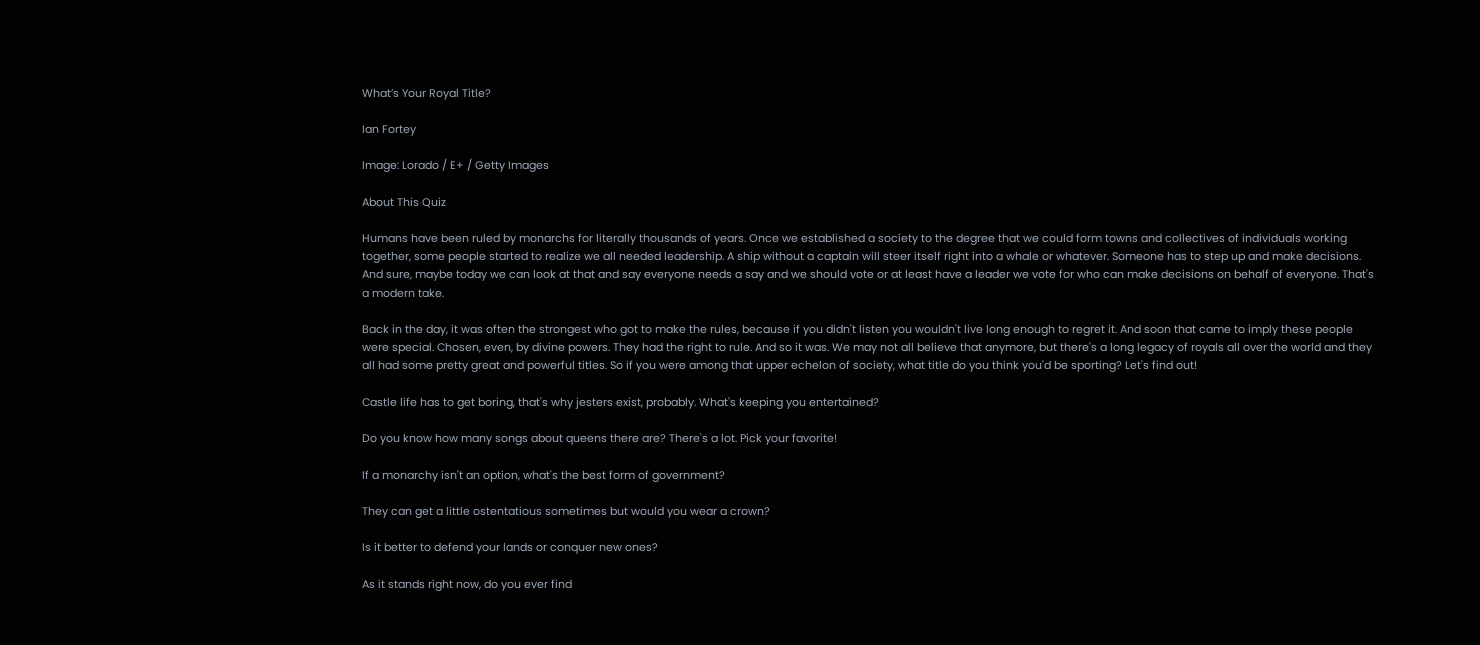What’s Your Royal Title?

Ian Fortey

Image: Lorado / E+ / Getty Images

About This Quiz

Humans have been ruled by monarchs for literally thousands of years. Once we established a society to the degree that we could form towns and collectives of individuals working together, some people started to realize we all needed leadership. A ship without a captain will steer itself right into a whale or whatever. Someone has to step up and make decisions. And sure, maybe today we can look at that and say everyone needs a say and we should vote or at least have a leader we vote for who can make decisions on behalf of everyone. That's a modern take.

Back in the day, it was often the strongest who got to make the rules, because if you didn't listen you wouldn't live long enough to regret it. And soon that came to imply these people were special. Chosen, even, by divine powers. They had the right to rule. And so it was. We may not all believe that anymore, but there's a long legacy of royals all over the world and they all had some pretty great and powerful titles. So if you were among that upper echelon of society, what title do you think you'd be sporting? Let's find out!

Castle life has to get boring, that's why jesters exist, probably. What's keeping you entertained?

Do you know how many songs about queens there are? There's a lot. Pick your favorite!

If a monarchy isn't an option, what's the best form of government?

They can get a little ostentatious sometimes but would you wear a crown?

Is it better to defend your lands or conquer new ones?

As it stands right now, do you ever find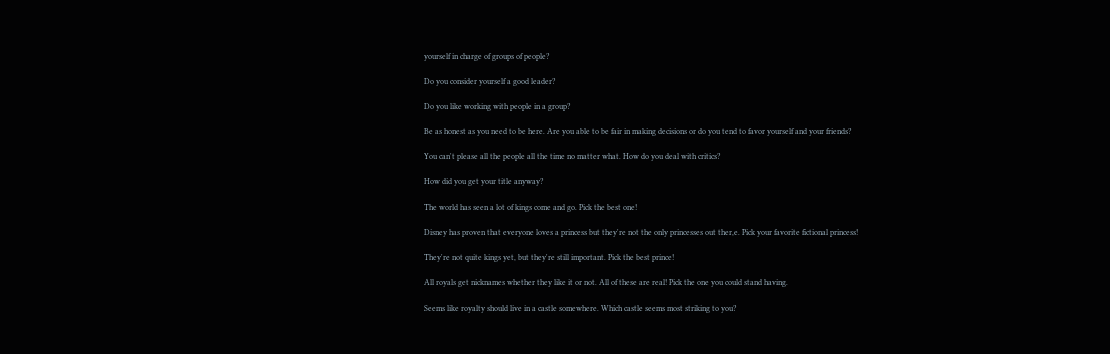yourself in charge of groups of people?

Do you consider yourself a good leader?

Do you like working with people in a group?

Be as honest as you need to be here. Are you able to be fair in making decisions or do you tend to favor yourself and your friends?

You can't please all the people all the time no matter what. How do you deal with critics?

How did you get your title anyway?

The world has seen a lot of kings come and go. Pick the best one!

Disney has proven that everyone loves a princess but they're not the only princesses out ther,e. Pick your favorite fictional princess!

They're not quite kings yet, but they're still important. Pick the best prince!

All royals get nicknames whether they like it or not. All of these are real! Pick the one you could stand having.

Seems like royalty should live in a castle somewhere. Which castle seems most striking to you?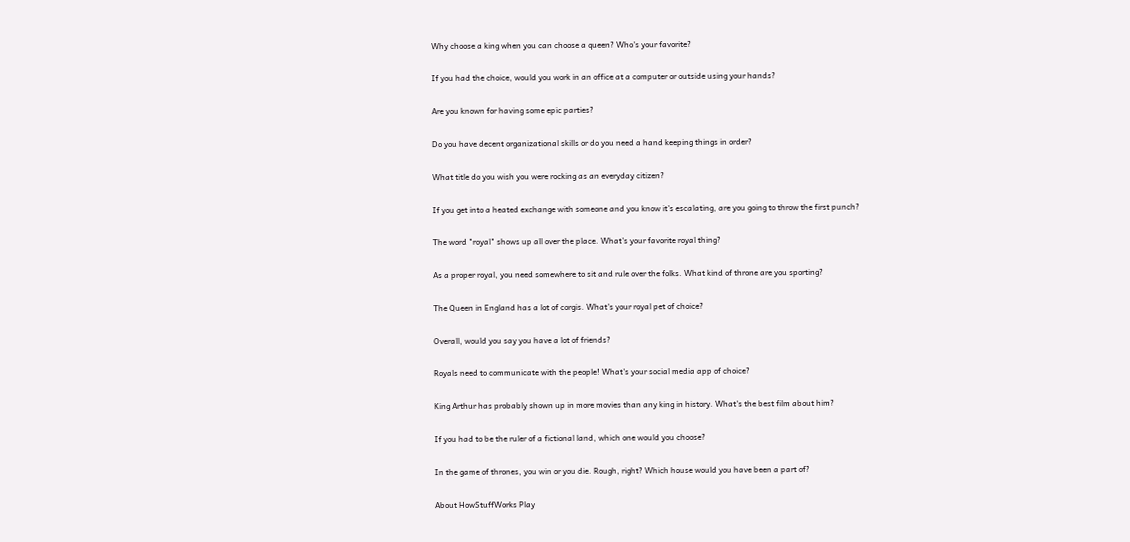Why choose a king when you can choose a queen? Who's your favorite?

If you had the choice, would you work in an office at a computer or outside using your hands?

Are you known for having some epic parties?

Do you have decent organizational skills or do you need a hand keeping things in order?

What title do you wish you were rocking as an everyday citizen?

If you get into a heated exchange with someone and you know it's escalating, are you going to throw the first punch?

The word "royal" shows up all over the place. What's your favorite royal thing?

As a proper royal, you need somewhere to sit and rule over the folks. What kind of throne are you sporting?

The Queen in England has a lot of corgis. What's your royal pet of choice?

Overall, would you say you have a lot of friends?

Royals need to communicate with the people! What's your social media app of choice?

King Arthur has probably shown up in more movies than any king in history. What's the best film about him?

If you had to be the ruler of a fictional land, which one would you choose?

In the game of thrones, you win or you die. Rough, right? Which house would you have been a part of?

About HowStuffWorks Play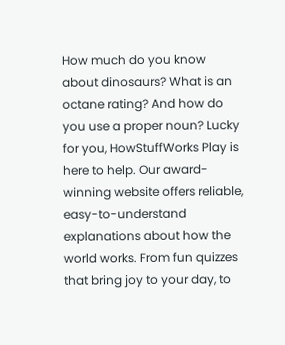How much do you know about dinosaurs? What is an octane rating? And how do you use a proper noun? Lucky for you, HowStuffWorks Play is here to help. Our award-winning website offers reliable, easy-to-understand explanations about how the world works. From fun quizzes that bring joy to your day, to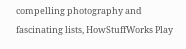compelling photography and fascinating lists, HowStuffWorks Play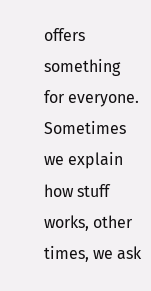offers something for everyone. Sometimes we explain how stuff works, other times, we ask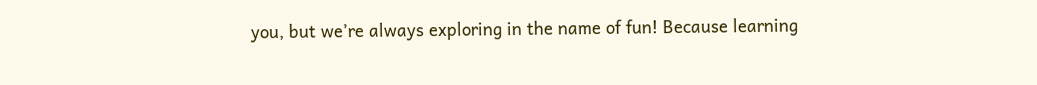you, but we’re always exploring in the name of fun! Because learning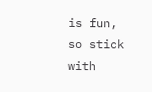is fun, so stick with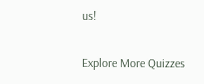us!

Explore More Quizzes